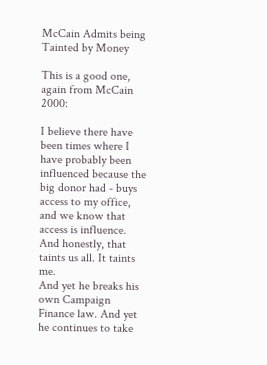McCain Admits being Tainted by Money

This is a good one, again from McCain 2000:

I believe there have been times where I have probably been influenced because the big donor had - buys access to my office, and we know that access is influence. And honestly, that taints us all. It taints me.
And yet he breaks his own Campaign Finance law. And yet he continues to take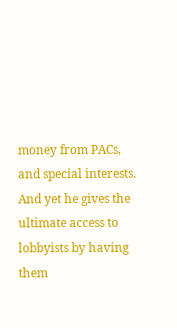money from PACs, and special interests. And yet he gives the ultimate access to lobbyists by having them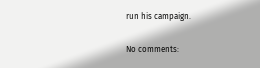run his campaign.

No comments: